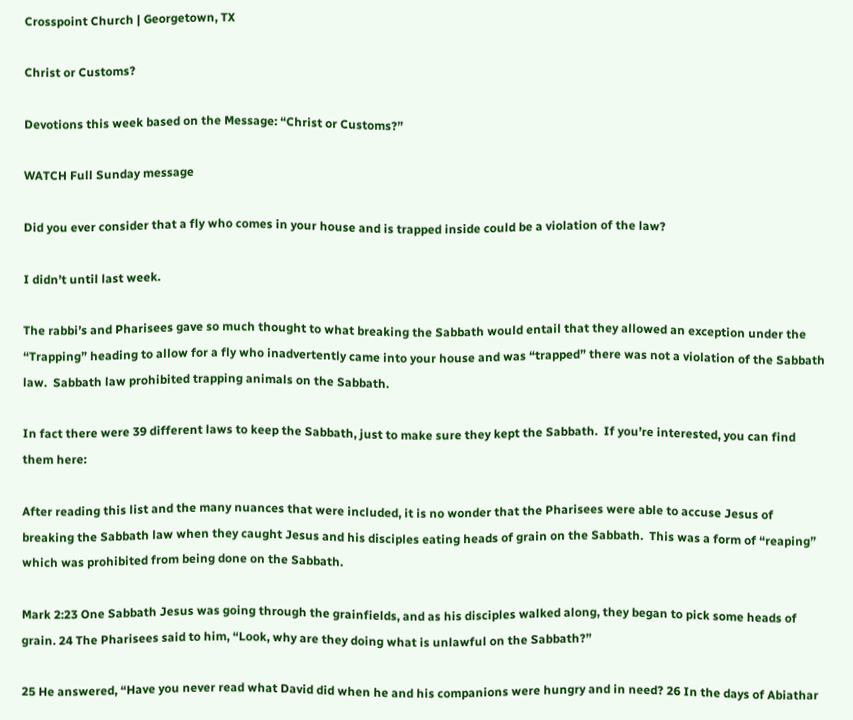Crosspoint Church | Georgetown, TX

Christ or Customs?

Devotions this week based on the Message: “Christ or Customs?”

WATCH Full Sunday message

Did you ever consider that a fly who comes in your house and is trapped inside could be a violation of the law?

I didn’t until last week.

The rabbi’s and Pharisees gave so much thought to what breaking the Sabbath would entail that they allowed an exception under the “Trapping” heading to allow for a fly who inadvertently came into your house and was “trapped” there was not a violation of the Sabbath law.  Sabbath law prohibited trapping animals on the Sabbath.

In fact there were 39 different laws to keep the Sabbath, just to make sure they kept the Sabbath.  If you’re interested, you can find them here:

After reading this list and the many nuances that were included, it is no wonder that the Pharisees were able to accuse Jesus of breaking the Sabbath law when they caught Jesus and his disciples eating heads of grain on the Sabbath.  This was a form of “reaping” which was prohibited from being done on the Sabbath.

Mark 2:23 One Sabbath Jesus was going through the grainfields, and as his disciples walked along, they began to pick some heads of grain. 24 The Pharisees said to him, “Look, why are they doing what is unlawful on the Sabbath?”

25 He answered, “Have you never read what David did when he and his companions were hungry and in need? 26 In the days of Abiathar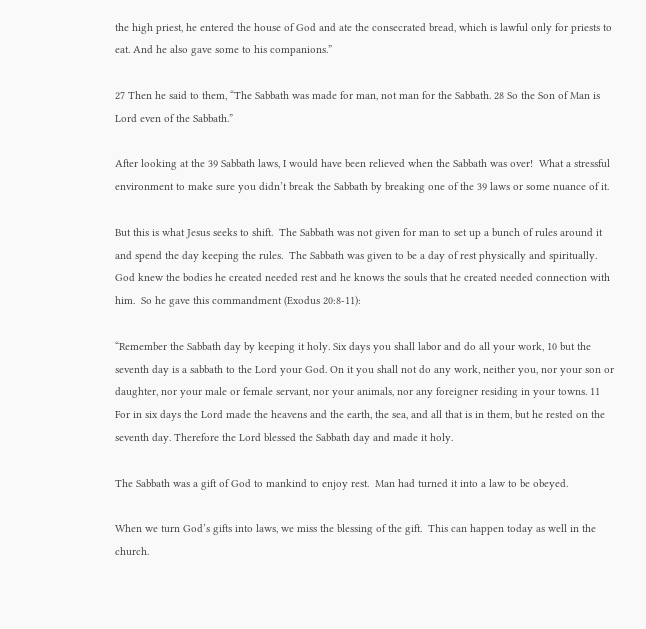the high priest, he entered the house of God and ate the consecrated bread, which is lawful only for priests to eat. And he also gave some to his companions.”

27 Then he said to them, “The Sabbath was made for man, not man for the Sabbath. 28 So the Son of Man is Lord even of the Sabbath.”

After looking at the 39 Sabbath laws, I would have been relieved when the Sabbath was over!  What a stressful environment to make sure you didn’t break the Sabbath by breaking one of the 39 laws or some nuance of it.

But this is what Jesus seeks to shift.  The Sabbath was not given for man to set up a bunch of rules around it and spend the day keeping the rules.  The Sabbath was given to be a day of rest physically and spiritually.  God knew the bodies he created needed rest and he knows the souls that he created needed connection with him.  So he gave this commandment (Exodus 20:8-11):

“Remember the Sabbath day by keeping it holy. Six days you shall labor and do all your work, 10 but the seventh day is a sabbath to the Lord your God. On it you shall not do any work, neither you, nor your son or daughter, nor your male or female servant, nor your animals, nor any foreigner residing in your towns. 11 For in six days the Lord made the heavens and the earth, the sea, and all that is in them, but he rested on the seventh day. Therefore the Lord blessed the Sabbath day and made it holy.

The Sabbath was a gift of God to mankind to enjoy rest.  Man had turned it into a law to be obeyed.

When we turn God’s gifts into laws, we miss the blessing of the gift.  This can happen today as well in the church.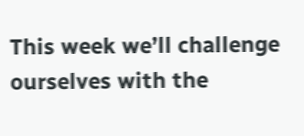This week we’ll challenge ourselves with the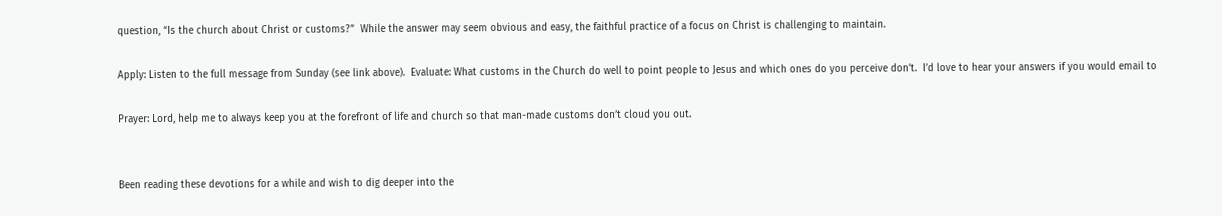question, “Is the church about Christ or customs?”  While the answer may seem obvious and easy, the faithful practice of a focus on Christ is challenging to maintain.

Apply: Listen to the full message from Sunday (see link above).  Evaluate: What customs in the Church do well to point people to Jesus and which ones do you perceive don’t.  I’d love to hear your answers if you would email to

Prayer: Lord, help me to always keep you at the forefront of life and church so that man-made customs don’t cloud you out.


Been reading these devotions for a while and wish to dig deeper into the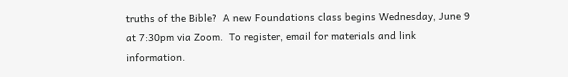truths of the Bible?  A new Foundations class begins Wednesday, June 9 at 7:30pm via Zoom.  To register, email for materials and link information.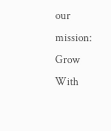our mission: Grow With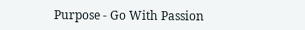Purpose - Go With Passion